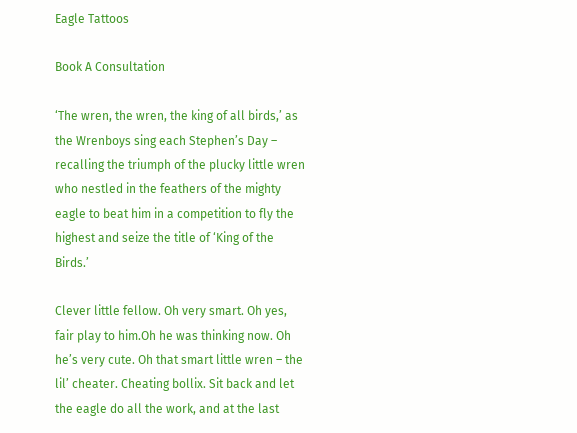Eagle Tattoos

Book A Consultation

‘The wren, the wren, the king of all birds,’ as the Wrenboys sing each Stephen’s Day – recalling the triumph of the plucky little wren who nestled in the feathers of the mighty eagle to beat him in a competition to fly the highest and seize the title of ‘King of the Birds.’

Clever little fellow. Oh very smart. Oh yes, fair play to him.Oh he was thinking now. Oh he’s very cute. Oh that smart little wren – the lil’ cheater. Cheating bollix. Sit back and let the eagle do all the work, and at the last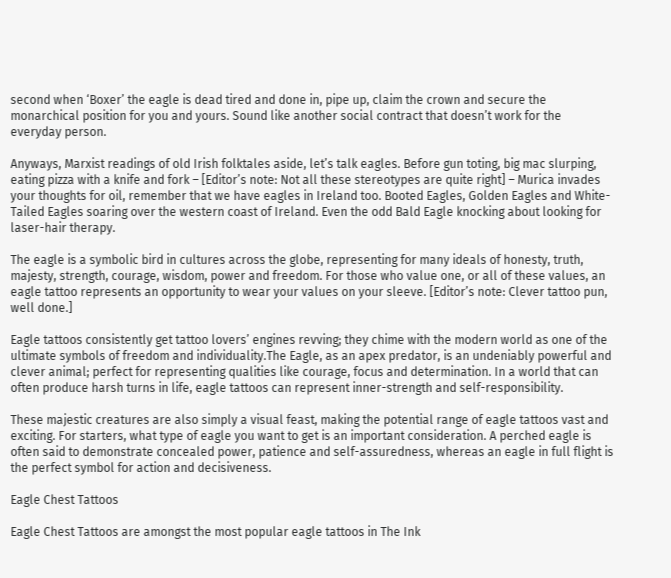second when ‘Boxer’ the eagle is dead tired and done in, pipe up, claim the crown and secure the monarchical position for you and yours. Sound like another social contract that doesn’t work for the everyday person.

Anyways, Marxist readings of old Irish folktales aside, let’s talk eagles. Before gun toting, big mac slurping, eating pizza with a knife and fork – [Editor’s note: Not all these stereotypes are quite right] – Murica invades your thoughts for oil, remember that we have eagles in Ireland too. Booted Eagles, Golden Eagles and White-Tailed Eagles soaring over the western coast of Ireland. Even the odd Bald Eagle knocking about looking for laser-hair therapy.

The eagle is a symbolic bird in cultures across the globe, representing for many ideals of honesty, truth, majesty, strength, courage, wisdom, power and freedom. For those who value one, or all of these values, an eagle tattoo represents an opportunity to wear your values on your sleeve. [Editor’s note: Clever tattoo pun, well done.]

Eagle tattoos consistently get tattoo lovers’ engines revving; they chime with the modern world as one of the ultimate symbols of freedom and individuality.The Eagle, as an apex predator, is an undeniably powerful and clever animal; perfect for representing qualities like courage, focus and determination. In a world that can often produce harsh turns in life, eagle tattoos can represent inner-strength and self-responsibility.

These majestic creatures are also simply a visual feast, making the potential range of eagle tattoos vast and exciting. For starters, what type of eagle you want to get is an important consideration. A perched eagle is often said to demonstrate concealed power, patience and self-assuredness, whereas an eagle in full flight is the perfect symbol for action and decisiveness.

Eagle Chest Tattoos

Eagle Chest Tattoos are amongst the most popular eagle tattoos in The Ink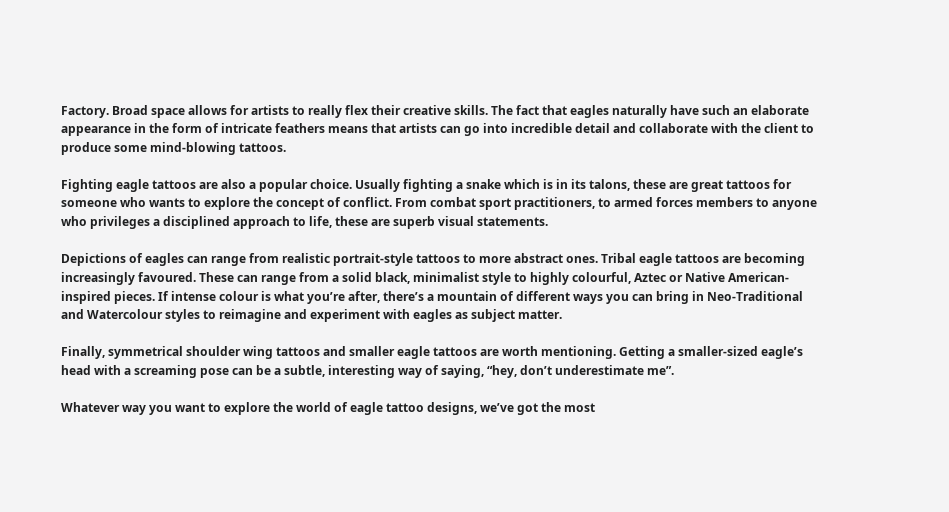Factory. Broad space allows for artists to really flex their creative skills. The fact that eagles naturally have such an elaborate appearance in the form of intricate feathers means that artists can go into incredible detail and collaborate with the client to produce some mind-blowing tattoos.

Fighting eagle tattoos are also a popular choice. Usually fighting a snake which is in its talons, these are great tattoos for someone who wants to explore the concept of conflict. From combat sport practitioners, to armed forces members to anyone who privileges a disciplined approach to life, these are superb visual statements.

Depictions of eagles can range from realistic portrait-style tattoos to more abstract ones. Tribal eagle tattoos are becoming increasingly favoured. These can range from a solid black, minimalist style to highly colourful, Aztec or Native American-inspired pieces. If intense colour is what you’re after, there’s a mountain of different ways you can bring in Neo-Traditional and Watercolour styles to reimagine and experiment with eagles as subject matter.

Finally, symmetrical shoulder wing tattoos and smaller eagle tattoos are worth mentioning. Getting a smaller-sized eagle’s head with a screaming pose can be a subtle, interesting way of saying, “hey, don’t underestimate me”.

Whatever way you want to explore the world of eagle tattoo designs, we’ve got the most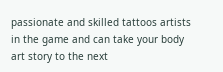passionate and skilled tattoos artists in the game and can take your body art story to the next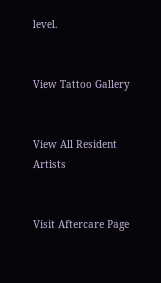level.


View Tattoo Gallery


View All Resident Artists


Visit Aftercare Page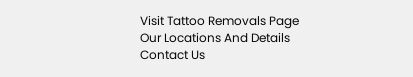Visit Tattoo Removals Page
Our Locations And Details
Contact Us